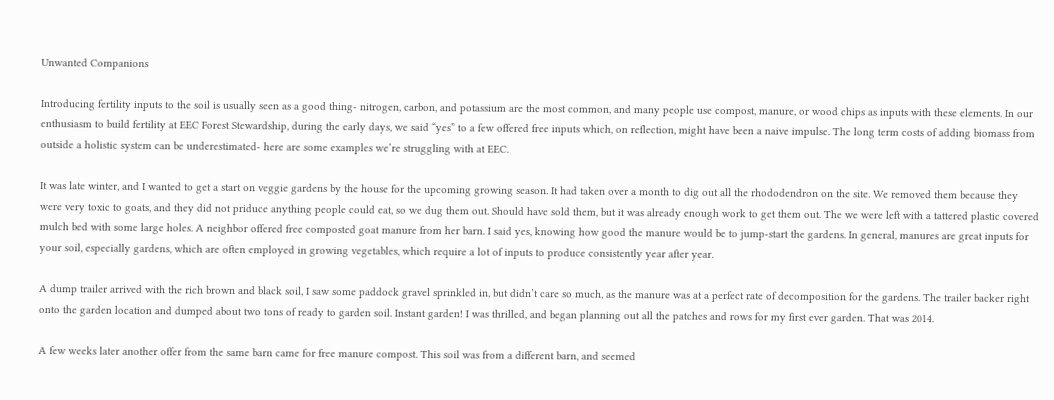Unwanted Companions

Introducing fertility inputs to the soil is usually seen as a good thing- nitrogen, carbon, and potassium are the most common, and many people use compost, manure, or wood chips as inputs with these elements. In our enthusiasm to build fertility at EEC Forest Stewardship, during the early days, we said “yes” to a few offered free inputs which, on reflection, might have been a naive impulse. The long term costs of adding biomass from outside a holistic system can be underestimated- here are some examples we’re struggling with at EEC.

It was late winter, and I wanted to get a start on veggie gardens by the house for the upcoming growing season. It had taken over a month to dig out all the rhododendron on the site. We removed them because they were very toxic to goats, and they did not priduce anything people could eat, so we dug them out. Should have sold them, but it was already enough work to get them out. The we were left with a tattered plastic covered mulch bed with some large holes. A neighbor offered free composted goat manure from her barn. I said yes, knowing how good the manure would be to jump-start the gardens. In general, manures are great inputs for your soil, especially gardens, which are often employed in growing vegetables, which require a lot of inputs to produce consistently year after year.

A dump trailer arrived with the rich brown and black soil, I saw some paddock gravel sprinkled in, but didn’t care so much, as the manure was at a perfect rate of decomposition for the gardens. The trailer backer right onto the garden location and dumped about two tons of ready to garden soil. Instant garden! I was thrilled, and began planning out all the patches and rows for my first ever garden. That was 2014.

A few weeks later another offer from the same barn came for free manure compost. This soil was from a different barn, and seemed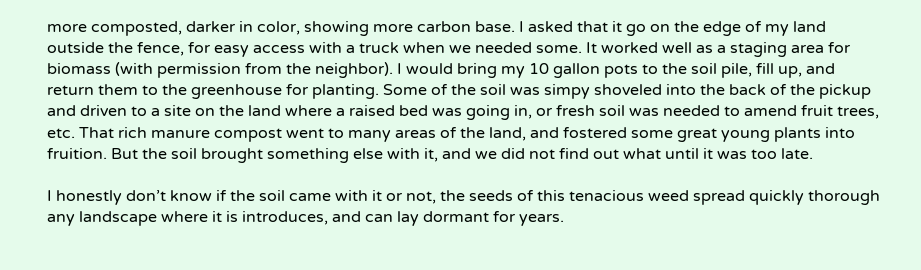more composted, darker in color, showing more carbon base. I asked that it go on the edge of my land outside the fence, for easy access with a truck when we needed some. It worked well as a staging area for biomass (with permission from the neighbor). I would bring my 10 gallon pots to the soil pile, fill up, and return them to the greenhouse for planting. Some of the soil was simpy shoveled into the back of the pickup and driven to a site on the land where a raised bed was going in, or fresh soil was needed to amend fruit trees, etc. That rich manure compost went to many areas of the land, and fostered some great young plants into fruition. But the soil brought something else with it, and we did not find out what until it was too late.

I honestly don’t know if the soil came with it or not, the seeds of this tenacious weed spread quickly thorough any landscape where it is introduces, and can lay dormant for years.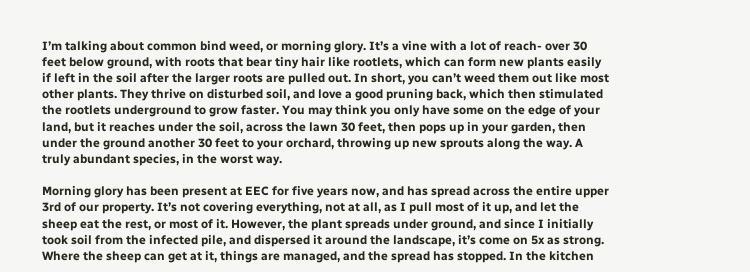I’m talking about common bind weed, or morning glory. It’s a vine with a lot of reach- over 30 feet below ground, with roots that bear tiny hair like rootlets, which can form new plants easily if left in the soil after the larger roots are pulled out. In short, you can’t weed them out like most other plants. They thrive on disturbed soil, and love a good pruning back, which then stimulated the rootlets underground to grow faster. You may think you only have some on the edge of your land, but it reaches under the soil, across the lawn 30 feet, then pops up in your garden, then under the ground another 30 feet to your orchard, throwing up new sprouts along the way. A truly abundant species, in the worst way.

Morning glory has been present at EEC for five years now, and has spread across the entire upper 3rd of our property. It’s not covering everything, not at all, as I pull most of it up, and let the sheep eat the rest, or most of it. However, the plant spreads under ground, and since I initially took soil from the infected pile, and dispersed it around the landscape, it’s come on 5x as strong. Where the sheep can get at it, things are managed, and the spread has stopped. In the kitchen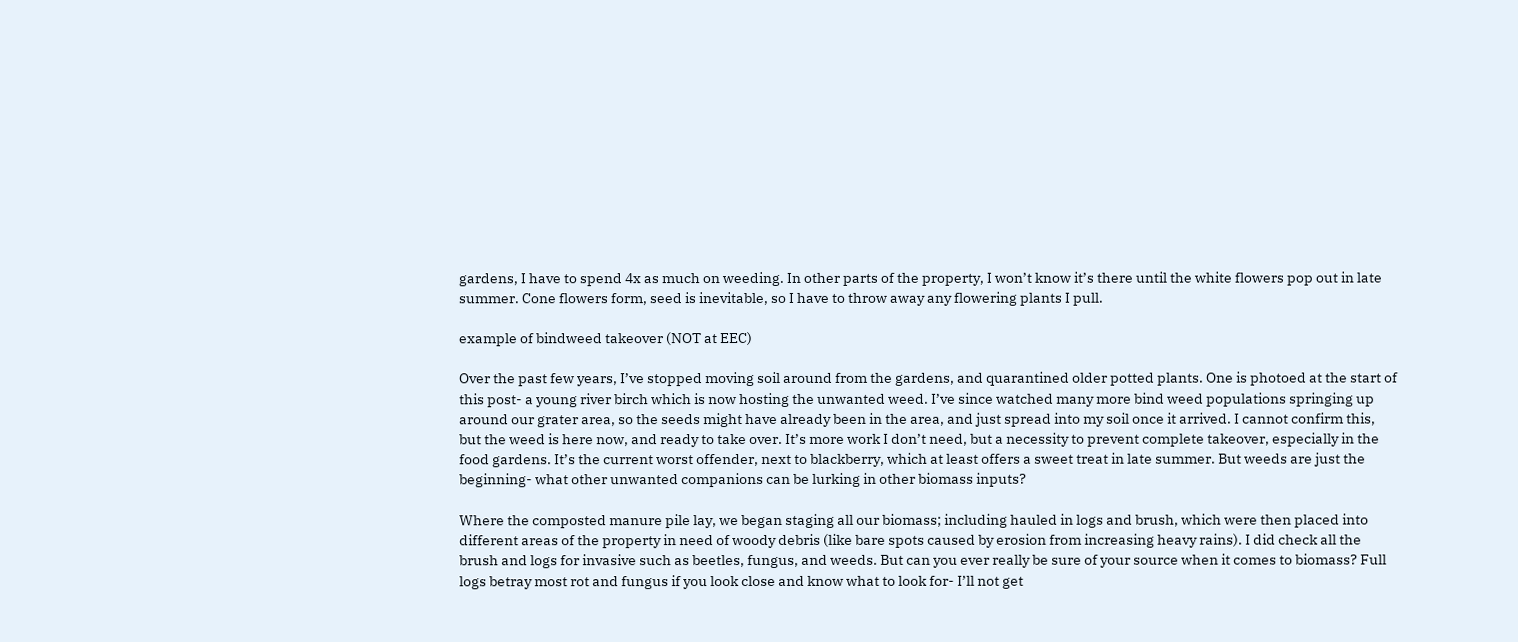gardens, I have to spend 4x as much on weeding. In other parts of the property, I won’t know it’s there until the white flowers pop out in late summer. Cone flowers form, seed is inevitable, so I have to throw away any flowering plants I pull.

example of bindweed takeover (NOT at EEC)

Over the past few years, I’ve stopped moving soil around from the gardens, and quarantined older potted plants. One is photoed at the start of this post- a young river birch which is now hosting the unwanted weed. I’ve since watched many more bind weed populations springing up around our grater area, so the seeds might have already been in the area, and just spread into my soil once it arrived. I cannot confirm this, but the weed is here now, and ready to take over. It’s more work I don’t need, but a necessity to prevent complete takeover, especially in the food gardens. It’s the current worst offender, next to blackberry, which at least offers a sweet treat in late summer. But weeds are just the beginning- what other unwanted companions can be lurking in other biomass inputs?

Where the composted manure pile lay, we began staging all our biomass; including hauled in logs and brush, which were then placed into different areas of the property in need of woody debris (like bare spots caused by erosion from increasing heavy rains). I did check all the brush and logs for invasive such as beetles, fungus, and weeds. But can you ever really be sure of your source when it comes to biomass? Full logs betray most rot and fungus if you look close and know what to look for- I’ll not get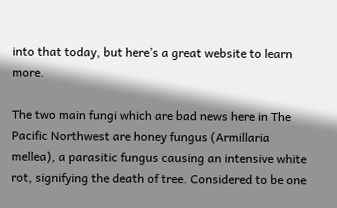into that today, but here’s a great website to learn more.

The two main fungi which are bad news here in The Pacific Northwest are honey fungus (Armillaria mellea), a parasitic fungus causing an intensive white rot, signifying the death of tree. Considered to be one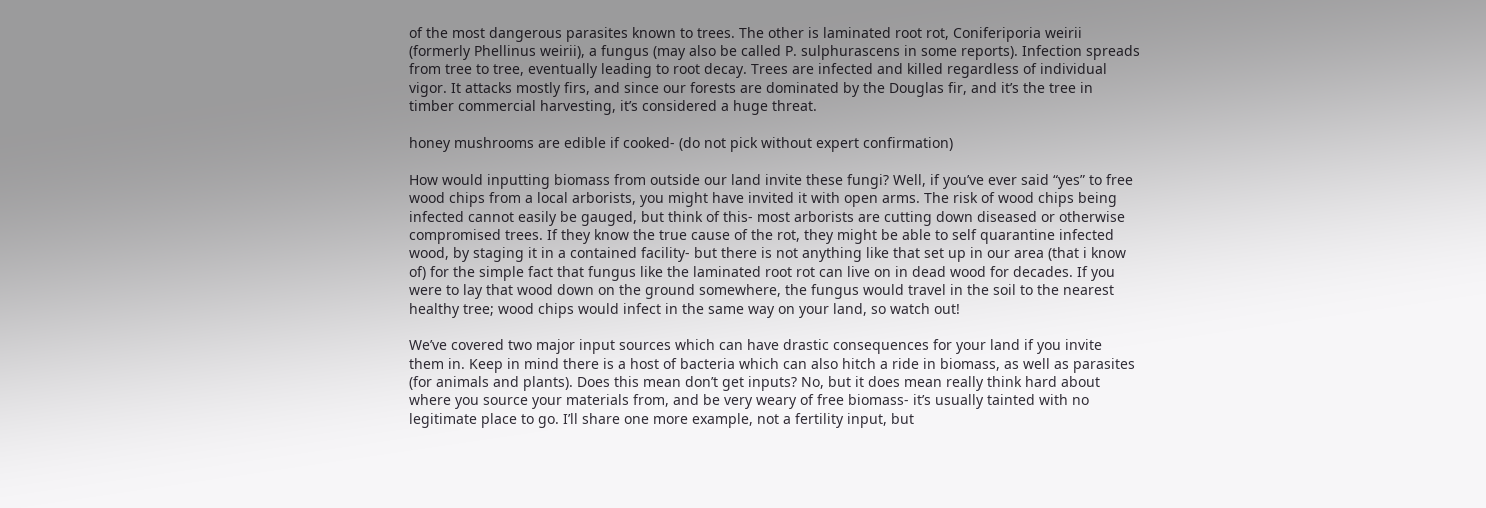of the most dangerous parasites known to trees. The other is laminated root rot, Coniferiporia weirii (formerly Phellinus weirii), a fungus (may also be called P. sulphurascens in some reports). Infection spreads from tree to tree, eventually leading to root decay. Trees are infected and killed regardless of individual vigor. It attacks mostly firs, and since our forests are dominated by the Douglas fir, and it’s the tree in timber commercial harvesting, it’s considered a huge threat.

honey mushrooms are edible if cooked- (do not pick without expert confirmation)

How would inputting biomass from outside our land invite these fungi? Well, if you’ve ever said “yes” to free wood chips from a local arborists, you might have invited it with open arms. The risk of wood chips being infected cannot easily be gauged, but think of this- most arborists are cutting down diseased or otherwise compromised trees. If they know the true cause of the rot, they might be able to self quarantine infected wood, by staging it in a contained facility- but there is not anything like that set up in our area (that i know of) for the simple fact that fungus like the laminated root rot can live on in dead wood for decades. If you were to lay that wood down on the ground somewhere, the fungus would travel in the soil to the nearest healthy tree; wood chips would infect in the same way on your land, so watch out!

We’ve covered two major input sources which can have drastic consequences for your land if you invite them in. Keep in mind there is a host of bacteria which can also hitch a ride in biomass, as well as parasites (for animals and plants). Does this mean don’t get inputs? No, but it does mean really think hard about where you source your materials from, and be very weary of free biomass- it’s usually tainted with no legitimate place to go. I’ll share one more example, not a fertility input, but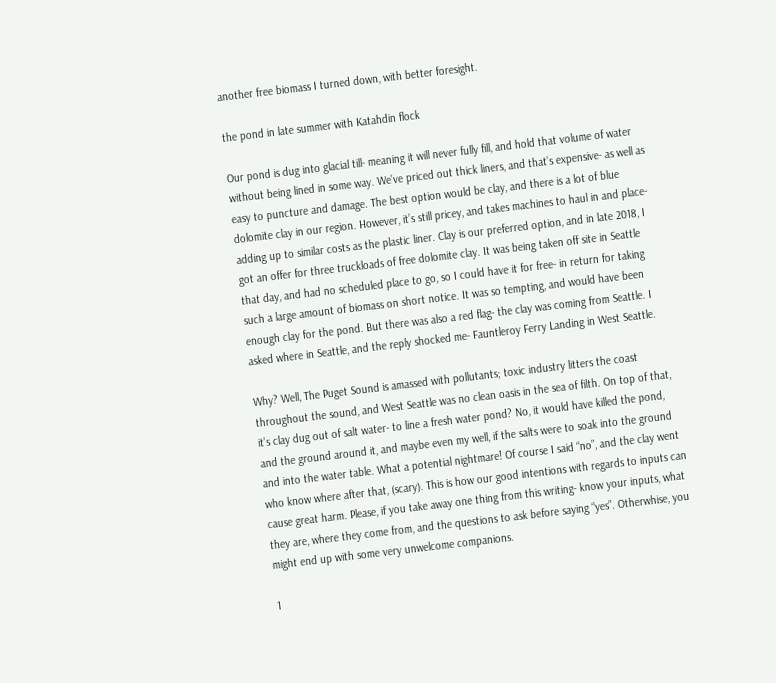another free biomass I turned down, with better foresight.

the pond in late summer with Katahdin flock

Our pond is dug into glacial till- meaning it will never fully fill, and hold that volume of water without being lined in some way. We’ve priced out thick liners, and that’s expensive- as well as easy to puncture and damage. The best option would be clay, and there is a lot of blue dolomite clay in our region. However, it’s still pricey, and takes machines to haul in and place- adding up to similar costs as the plastic liner. Clay is our preferred option, and in late 2018, I got an offer for three truckloads of free dolomite clay. It was being taken off site in Seattle that day, and had no scheduled place to go, so I could have it for free- in return for taking such a large amount of biomass on short notice. It was so tempting, and would have been enough clay for the pond. But there was also a red flag- the clay was coming from Seattle. I asked where in Seattle, and the reply shocked me- Fauntleroy Ferry Landing in West Seattle.

Why? Well, The Puget Sound is amassed with pollutants; toxic industry litters the coast throughout the sound, and West Seattle was no clean oasis in the sea of filth. On top of that, it’s clay dug out of salt water- to line a fresh water pond? No, it would have killed the pond, and the ground around it, and maybe even my well, if the salts were to soak into the ground and into the water table. What a potential nightmare! Of course I said “no”, and the clay went who know where after that, (scary). This is how our good intentions with regards to inputs can cause great harm. Please, if you take away one thing from this writing- know your inputs, what they are, where they come from, and the questions to ask before saying “yes”. Otherwhise, you might end up with some very unwelcome companions.

1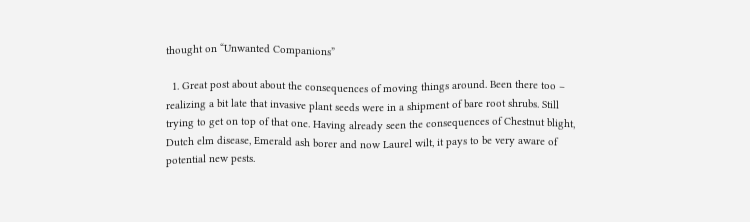thought on “Unwanted Companions”

  1. Great post about about the consequences of moving things around. Been there too – realizing a bit late that invasive plant seeds were in a shipment of bare root shrubs. Still trying to get on top of that one. Having already seen the consequences of Chestnut blight, Dutch elm disease, Emerald ash borer and now Laurel wilt, it pays to be very aware of potential new pests.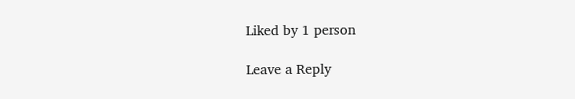Liked by 1 person

Leave a Reply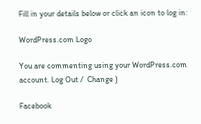Fill in your details below or click an icon to log in:

WordPress.com Logo

You are commenting using your WordPress.com account. Log Out /  Change )

Facebook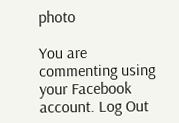photo

You are commenting using your Facebook account. Log Out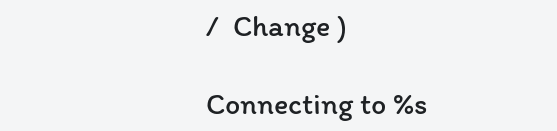/  Change )

Connecting to %s